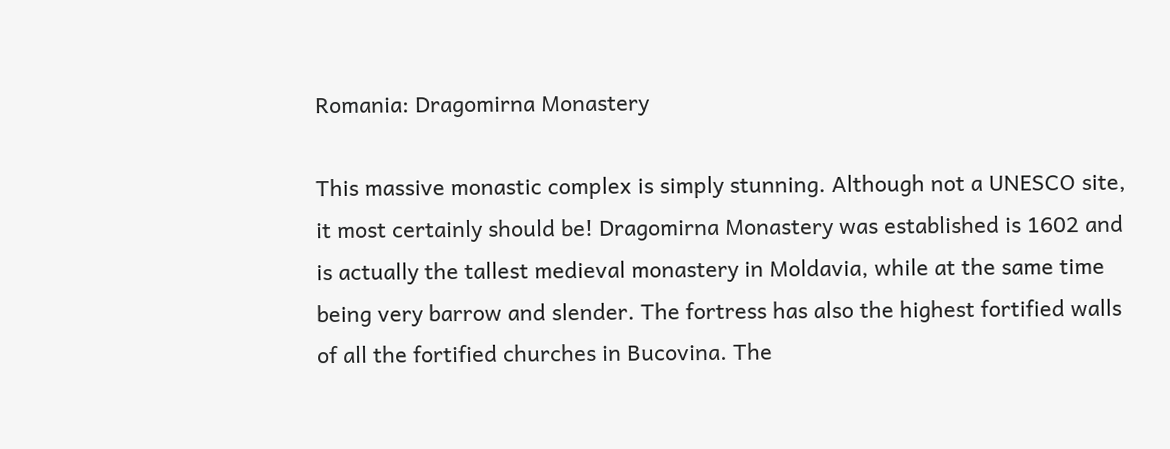Romania: Dragomirna Monastery

This massive monastic complex is simply stunning. Although not a UNESCO site, it most certainly should be! Dragomirna Monastery was established is 1602 and is actually the tallest medieval monastery in Moldavia, while at the same time being very barrow and slender. The fortress has also the highest fortified walls of all the fortified churches in Bucovina. The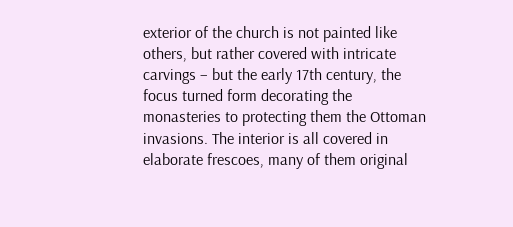exterior of the church is not painted like others, but rather covered with intricate carvings – but the early 17th century, the focus turned form decorating the monasteries to protecting them the Ottoman invasions. The interior is all covered in elaborate frescoes, many of them original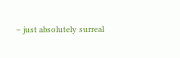– just absolutely surreal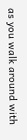as you walk around with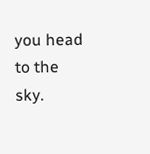you head to the sky.